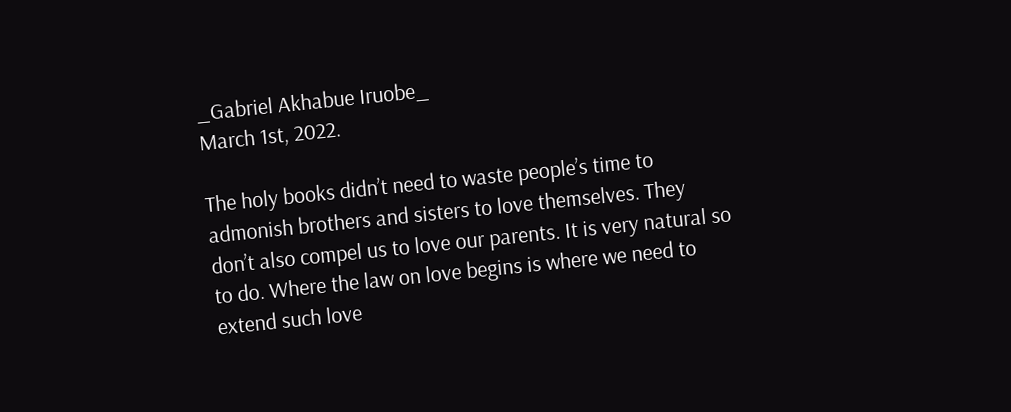_Gabriel Akhabue Iruobe_
March 1st, 2022.

The holy books didn’t need to waste people’s time to admonish brothers and sisters to love themselves. They don’t also compel us to love our parents. It is very natural so to do. Where the law on love begins is where we need to extend such love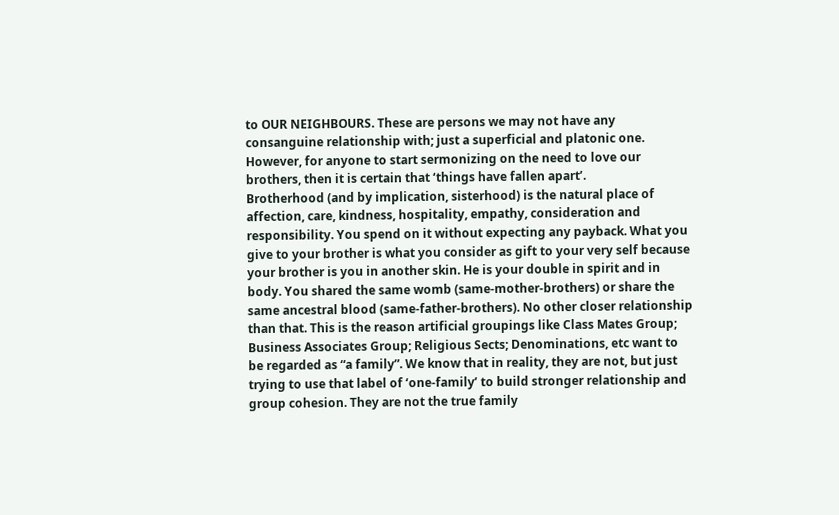to OUR NEIGHBOURS. These are persons we may not have any consanguine relationship with; just a superficial and platonic one. However, for anyone to start sermonizing on the need to love our brothers, then it is certain that ‘things have fallen apart’.
Brotherhood (and by implication, sisterhood) is the natural place of affection, care, kindness, hospitality, empathy, consideration and responsibility. You spend on it without expecting any payback. What you give to your brother is what you consider as gift to your very self because your brother is you in another skin. He is your double in spirit and in body. You shared the same womb (same-mother-brothers) or share the same ancestral blood (same-father-brothers). No other closer relationship than that. This is the reason artificial groupings like Class Mates Group; Business Associates Group; Religious Sects; Denominations, etc want to be regarded as “a family”. We know that in reality, they are not, but just trying to use that label of ‘one-family’ to build stronger relationship and group cohesion. They are not the true family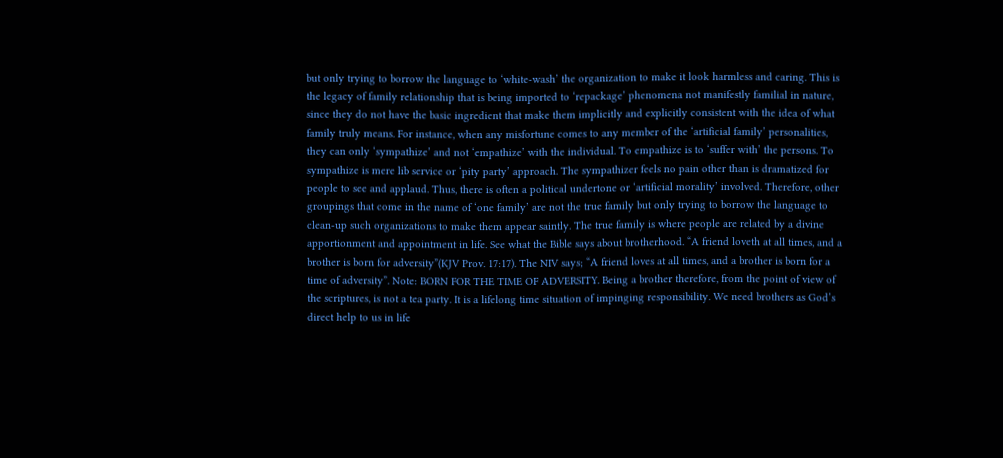but only trying to borrow the language to ‘white-wash’ the organization to make it look harmless and caring. This is the legacy of family relationship that is being imported to ‘repackage’ phenomena not manifestly familial in nature, since they do not have the basic ingredient that make them implicitly and explicitly consistent with the idea of what family truly means. For instance, when any misfortune comes to any member of the ‘artificial family’ personalities, they can only ‘sympathize’ and not ‘empathize’ with the individual. To empathize is to ‘suffer with’ the persons. To sympathize is mere lib service or ‘pity party’ approach. The sympathizer feels no pain other than is dramatized for people to see and applaud. Thus, there is often a political undertone or ‘artificial morality’ involved. Therefore, other groupings that come in the name of ‘one family’ are not the true family but only trying to borrow the language to clean-up such organizations to make them appear saintly. The true family is where people are related by a divine apportionment and appointment in life. See what the Bible says about brotherhood. “A friend loveth at all times, and a brother is born for adversity”(KJV Prov. 17:17). The NIV says; “A friend loves at all times, and a brother is born for a time of adversity”. Note: BORN FOR THE TIME OF ADVERSITY. Being a brother therefore, from the point of view of the scriptures, is not a tea party. It is a lifelong time situation of impinging responsibility. We need brothers as God’s direct help to us in life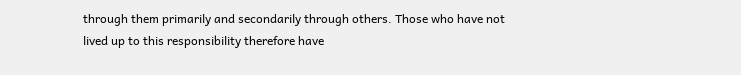through them primarily and secondarily through others. Those who have not lived up to this responsibility therefore have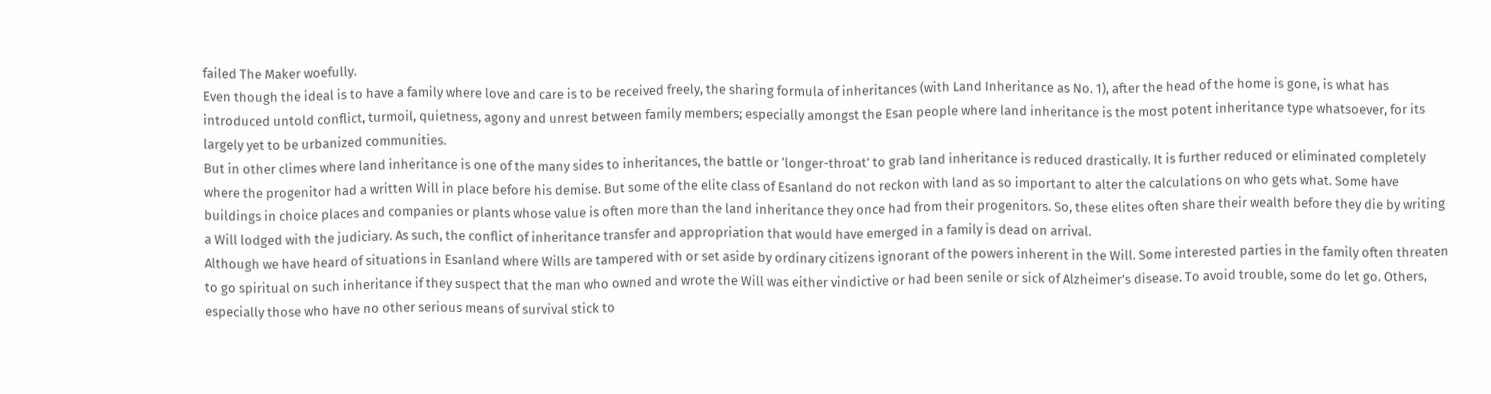failed The Maker woefully.
Even though the ideal is to have a family where love and care is to be received freely, the sharing formula of inheritances (with Land Inheritance as No. 1), after the head of the home is gone, is what has introduced untold conflict, turmoil, quietness, agony and unrest between family members; especially amongst the Esan people where land inheritance is the most potent inheritance type whatsoever, for its largely yet to be urbanized communities.
But in other climes where land inheritance is one of the many sides to inheritances, the battle or ‘longer-throat’ to grab land inheritance is reduced drastically. It is further reduced or eliminated completely where the progenitor had a written Will in place before his demise. But some of the elite class of Esanland do not reckon with land as so important to alter the calculations on who gets what. Some have buildings in choice places and companies or plants whose value is often more than the land inheritance they once had from their progenitors. So, these elites often share their wealth before they die by writing a Will lodged with the judiciary. As such, the conflict of inheritance transfer and appropriation that would have emerged in a family is dead on arrival.
Although we have heard of situations in Esanland where Wills are tampered with or set aside by ordinary citizens ignorant of the powers inherent in the Will. Some interested parties in the family often threaten to go spiritual on such inheritance if they suspect that the man who owned and wrote the Will was either vindictive or had been senile or sick of Alzheimer’s disease. To avoid trouble, some do let go. Others, especially those who have no other serious means of survival stick to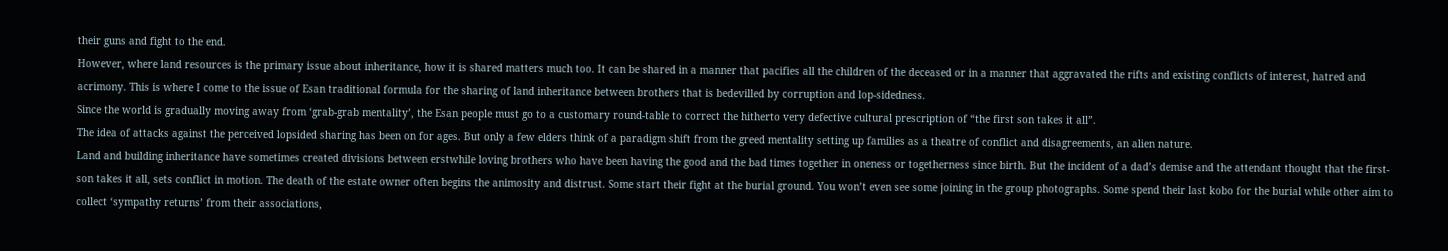their guns and fight to the end.
However, where land resources is the primary issue about inheritance, how it is shared matters much too. It can be shared in a manner that pacifies all the children of the deceased or in a manner that aggravated the rifts and existing conflicts of interest, hatred and acrimony. This is where I come to the issue of Esan traditional formula for the sharing of land inheritance between brothers that is bedevilled by corruption and lop-sidedness.
Since the world is gradually moving away from ‘grab-grab mentality’, the Esan people must go to a customary round-table to correct the hitherto very defective cultural prescription of “the first son takes it all”.
The idea of attacks against the perceived lopsided sharing has been on for ages. But only a few elders think of a paradigm shift from the greed mentality setting up families as a theatre of conflict and disagreements, an alien nature.
Land and building inheritance have sometimes created divisions between erstwhile loving brothers who have been having the good and the bad times together in oneness or togetherness since birth. But the incident of a dad’s demise and the attendant thought that the first-son takes it all, sets conflict in motion. The death of the estate owner often begins the animosity and distrust. Some start their fight at the burial ground. You won’t even see some joining in the group photographs. Some spend their last kobo for the burial while other aim to collect ‘sympathy returns’ from their associations,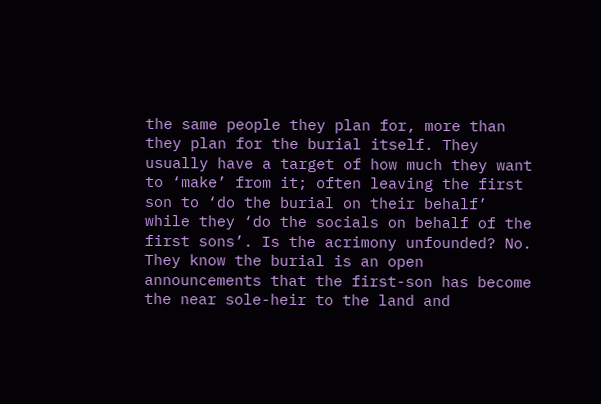the same people they plan for, more than they plan for the burial itself. They usually have a target of how much they want to ‘make’ from it; often leaving the first son to ‘do the burial on their behalf’ while they ‘do the socials on behalf of the first sons’. Is the acrimony unfounded? No. They know the burial is an open announcements that the first-son has become the near sole-heir to the land and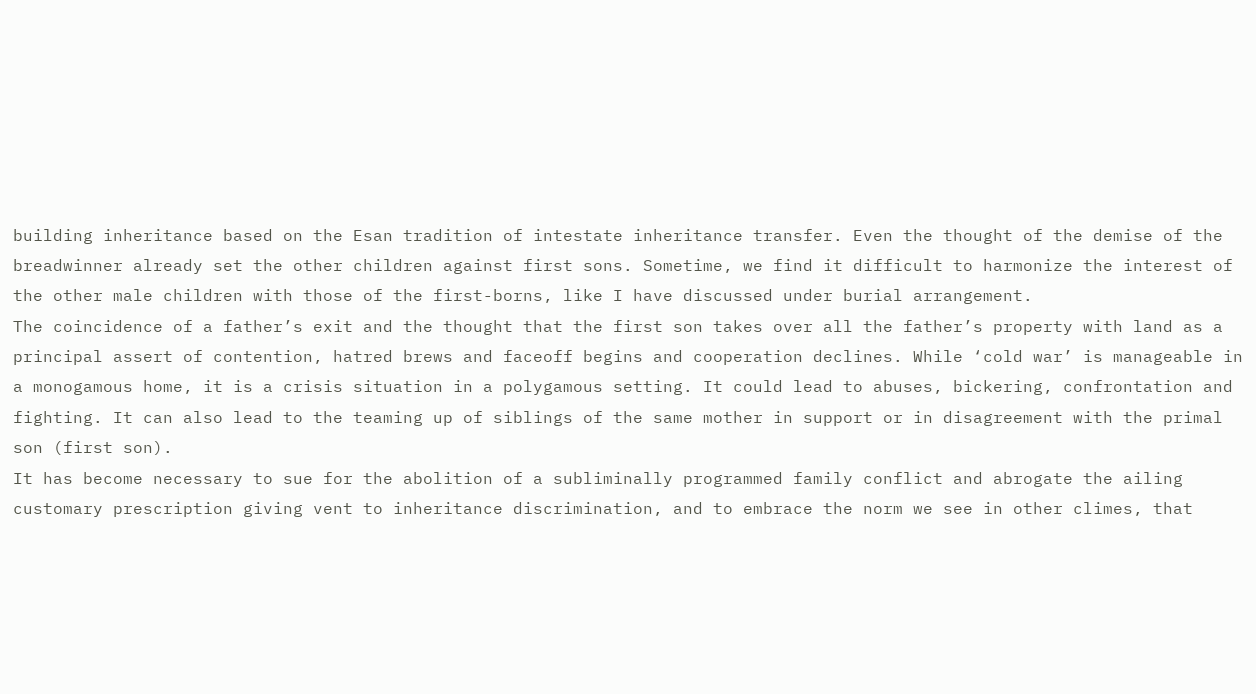building inheritance based on the Esan tradition of intestate inheritance transfer. Even the thought of the demise of the breadwinner already set the other children against first sons. Sometime, we find it difficult to harmonize the interest of the other male children with those of the first-borns, like I have discussed under burial arrangement.
The coincidence of a father’s exit and the thought that the first son takes over all the father’s property with land as a principal assert of contention, hatred brews and faceoff begins and cooperation declines. While ‘cold war’ is manageable in a monogamous home, it is a crisis situation in a polygamous setting. It could lead to abuses, bickering, confrontation and fighting. It can also lead to the teaming up of siblings of the same mother in support or in disagreement with the primal son (first son).
It has become necessary to sue for the abolition of a subliminally programmed family conflict and abrogate the ailing customary prescription giving vent to inheritance discrimination, and to embrace the norm we see in other climes, that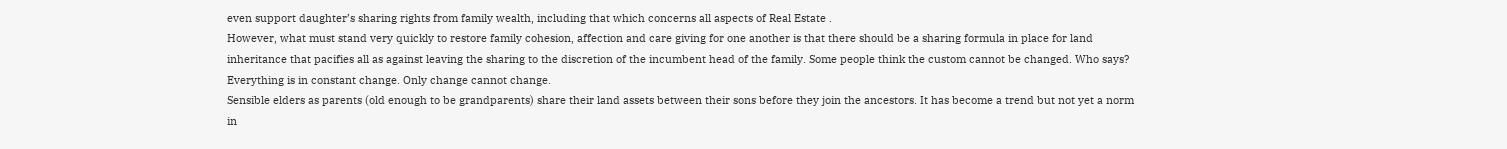even support daughter’s sharing rights from family wealth, including that which concerns all aspects of Real Estate .
However, what must stand very quickly to restore family cohesion, affection and care giving for one another is that there should be a sharing formula in place for land inheritance that pacifies all as against leaving the sharing to the discretion of the incumbent head of the family. Some people think the custom cannot be changed. Who says? Everything is in constant change. Only change cannot change.
Sensible elders as parents (old enough to be grandparents) share their land assets between their sons before they join the ancestors. It has become a trend but not yet a norm in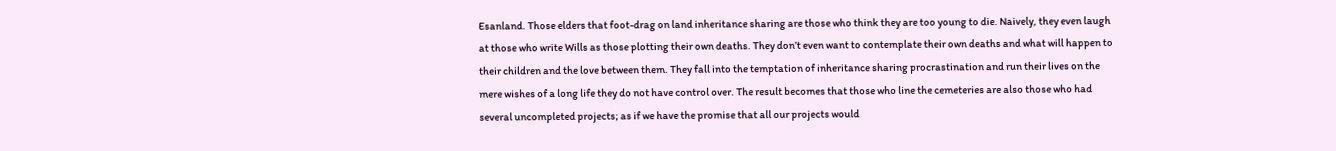Esanland. Those elders that foot-drag on land inheritance sharing are those who think they are too young to die. Naively, they even laugh at those who write Wills as those plotting their own deaths. They don’t even want to contemplate their own deaths and what will happen to their children and the love between them. They fall into the temptation of inheritance sharing procrastination and run their lives on the mere wishes of a long life they do not have control over. The result becomes that those who line the cemeteries are also those who had several uncompleted projects; as if we have the promise that all our projects would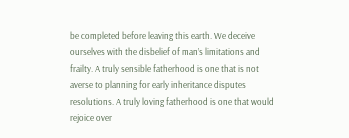be completed before leaving this earth. We deceive ourselves with the disbelief of man’s limitations and frailty. A truly sensible fatherhood is one that is not averse to planning for early inheritance disputes resolutions. A truly loving fatherhood is one that would rejoice over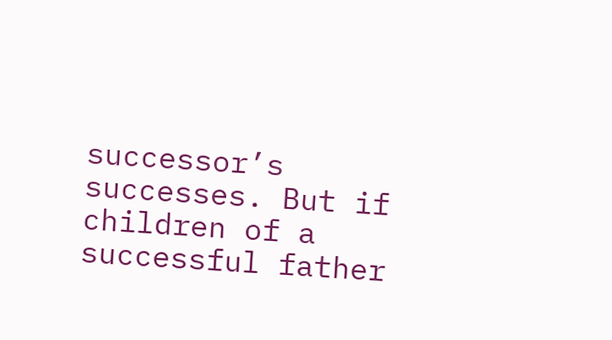successor’s successes. But if children of a successful father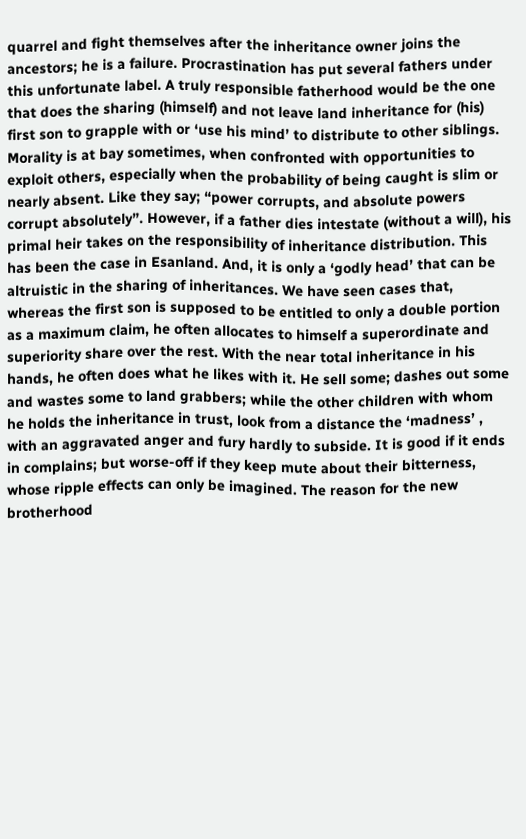quarrel and fight themselves after the inheritance owner joins the ancestors; he is a failure. Procrastination has put several fathers under this unfortunate label. A truly responsible fatherhood would be the one that does the sharing (himself) and not leave land inheritance for (his) first son to grapple with or ‘use his mind’ to distribute to other siblings. Morality is at bay sometimes, when confronted with opportunities to exploit others, especially when the probability of being caught is slim or nearly absent. Like they say; “power corrupts, and absolute powers corrupt absolutely”. However, if a father dies intestate (without a will), his primal heir takes on the responsibility of inheritance distribution. This has been the case in Esanland. And, it is only a ‘godly head’ that can be altruistic in the sharing of inheritances. We have seen cases that, whereas the first son is supposed to be entitled to only a double portion as a maximum claim, he often allocates to himself a superordinate and superiority share over the rest. With the near total inheritance in his hands, he often does what he likes with it. He sell some; dashes out some and wastes some to land grabbers; while the other children with whom he holds the inheritance in trust, look from a distance the ‘madness’ , with an aggravated anger and fury hardly to subside. It is good if it ends in complains; but worse-off if they keep mute about their bitterness, whose ripple effects can only be imagined. The reason for the new brotherhood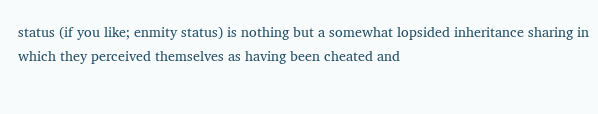status (if you like; enmity status) is nothing but a somewhat lopsided inheritance sharing in which they perceived themselves as having been cheated and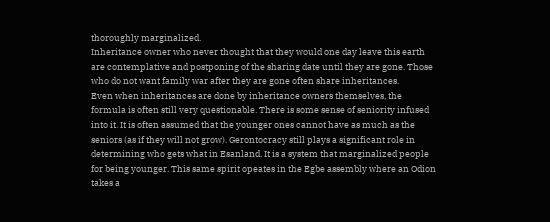thoroughly marginalized.
Inheritance owner who never thought that they would one day leave this earth are contemplative and postponing of the sharing date until they are gone. Those who do not want family war after they are gone often share inheritances.
Even when inheritances are done by inheritance owners themselves, the formula is often still very questionable. There is some sense of seniority infused into it. It is often assumed that the younger ones cannot have as much as the seniors (as if they will not grow). Gerontocracy still plays a significant role in determining who gets what in Esanland. It is a system that marginalized people for being younger. This same spirit opeates in the Egbe assembly where an Odion takes a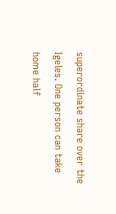superordinate share over the Igeles. One person can take home half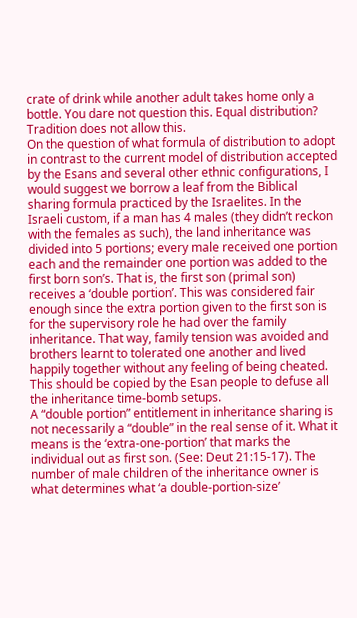crate of drink while another adult takes home only a bottle. You dare not question this. Equal distribution? Tradition does not allow this.
On the question of what formula of distribution to adopt in contrast to the current model of distribution accepted by the Esans and several other ethnic configurations, I would suggest we borrow a leaf from the Biblical sharing formula practiced by the Israelites. In the Israeli custom, if a man has 4 males (they didn’t reckon with the females as such), the land inheritance was divided into 5 portions; every male received one portion each and the remainder one portion was added to the first born son’s. That is, the first son (primal son) receives a ‘double portion’. This was considered fair enough since the extra portion given to the first son is for the supervisory role he had over the family inheritance. That way, family tension was avoided and brothers learnt to tolerated one another and lived happily together without any feeling of being cheated. This should be copied by the Esan people to defuse all the inheritance time-bomb setups.
A “double portion” entitlement in inheritance sharing is not necessarily a “double” in the real sense of it. What it means is the ‘extra-one-portion’ that marks the individual out as first son. (See: Deut 21:15-17). The number of male children of the inheritance owner is what determines what ‘a double-portion-size’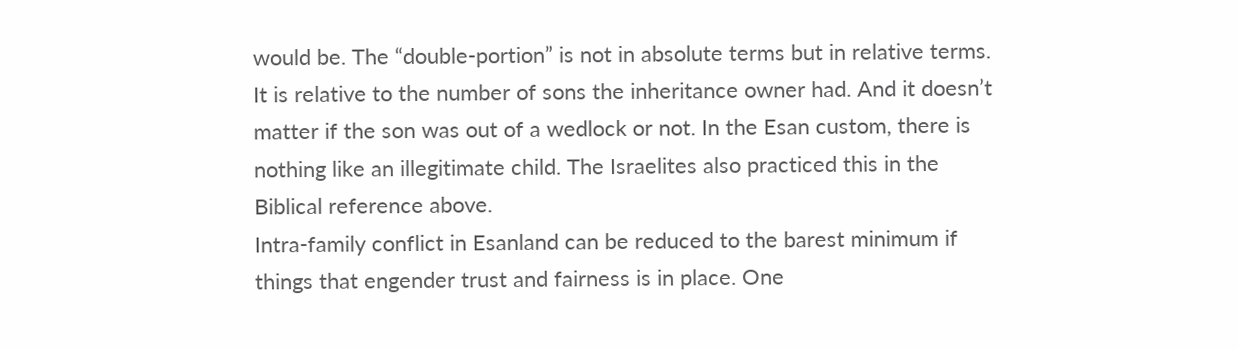would be. The “double-portion” is not in absolute terms but in relative terms. It is relative to the number of sons the inheritance owner had. And it doesn’t matter if the son was out of a wedlock or not. In the Esan custom, there is nothing like an illegitimate child. The Israelites also practiced this in the Biblical reference above.
Intra-family conflict in Esanland can be reduced to the barest minimum if things that engender trust and fairness is in place. One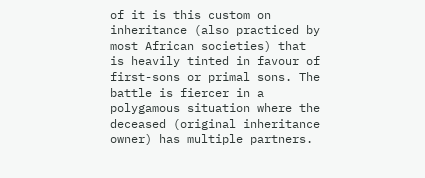of it is this custom on inheritance (also practiced by most African societies) that is heavily tinted in favour of first-sons or primal sons. The battle is fiercer in a polygamous situation where the deceased (original inheritance owner) has multiple partners.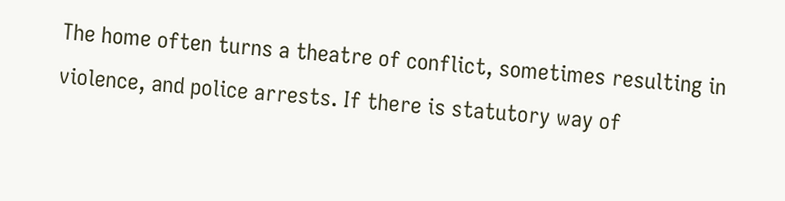The home often turns a theatre of conflict, sometimes resulting in violence, and police arrests. If there is statutory way of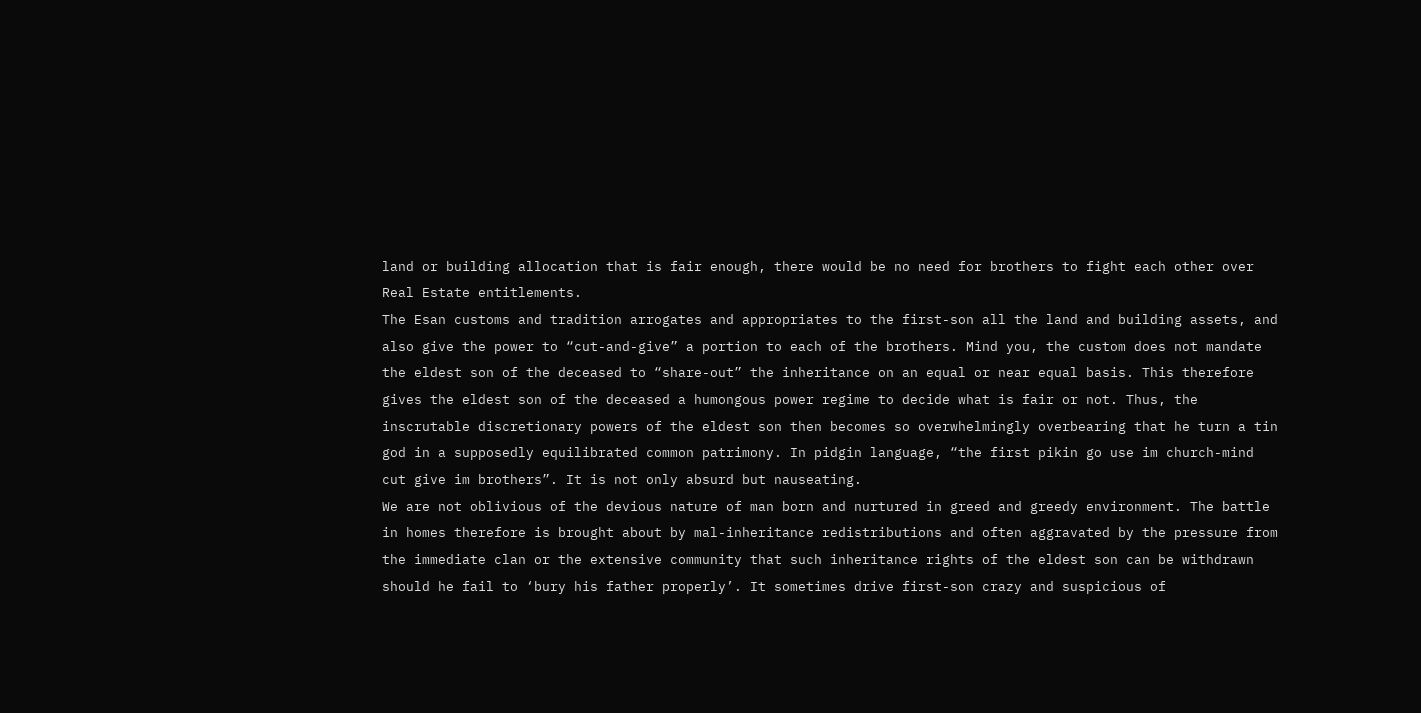land or building allocation that is fair enough, there would be no need for brothers to fight each other over Real Estate entitlements.
The Esan customs and tradition arrogates and appropriates to the first-son all the land and building assets, and also give the power to “cut-and-give” a portion to each of the brothers. Mind you, the custom does not mandate the eldest son of the deceased to “share-out” the inheritance on an equal or near equal basis. This therefore gives the eldest son of the deceased a humongous power regime to decide what is fair or not. Thus, the inscrutable discretionary powers of the eldest son then becomes so overwhelmingly overbearing that he turn a tin god in a supposedly equilibrated common patrimony. In pidgin language, “the first pikin go use im church-mind cut give im brothers”. It is not only absurd but nauseating.
We are not oblivious of the devious nature of man born and nurtured in greed and greedy environment. The battle in homes therefore is brought about by mal-inheritance redistributions and often aggravated by the pressure from the immediate clan or the extensive community that such inheritance rights of the eldest son can be withdrawn should he fail to ‘bury his father properly’. It sometimes drive first-son crazy and suspicious of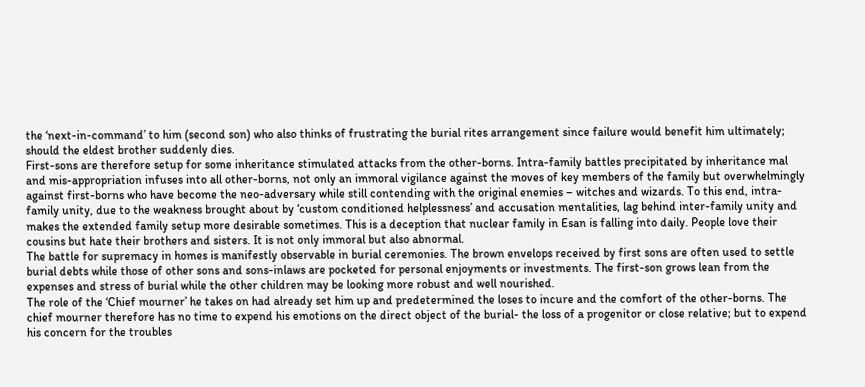the ‘next-in-command’ to him (second son) who also thinks of frustrating the burial rites arrangement since failure would benefit him ultimately; should the eldest brother suddenly dies.
First-sons are therefore setup for some inheritance stimulated attacks from the other-borns. Intra-family battles precipitated by inheritance mal and mis-appropriation infuses into all other-borns, not only an immoral vigilance against the moves of key members of the family but overwhelmingly against first-borns who have become the neo-adversary while still contending with the original enemies – witches and wizards. To this end, intra-family unity, due to the weakness brought about by ‘custom conditioned helplessness’ and accusation mentalities, lag behind inter-family unity and makes the extended family setup more desirable sometimes. This is a deception that nuclear family in Esan is falling into daily. People love their cousins but hate their brothers and sisters. It is not only immoral but also abnormal.
The battle for supremacy in homes is manifestly observable in burial ceremonies. The brown envelops received by first sons are often used to settle burial debts while those of other sons and sons-inlaws are pocketed for personal enjoyments or investments. The first-son grows lean from the expenses and stress of burial while the other children may be looking more robust and well nourished.
The role of the ‘Chief mourner’ he takes on had already set him up and predetermined the loses to incure and the comfort of the other-borns. The chief mourner therefore has no time to expend his emotions on the direct object of the burial- the loss of a progenitor or close relative; but to expend his concern for the troubles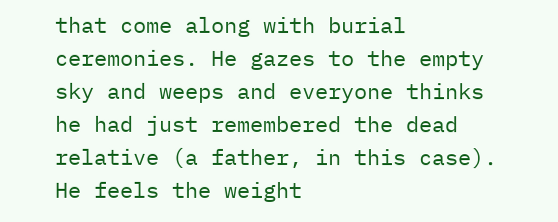that come along with burial ceremonies. He gazes to the empty sky and weeps and everyone thinks he had just remembered the dead relative (a father, in this case). He feels the weight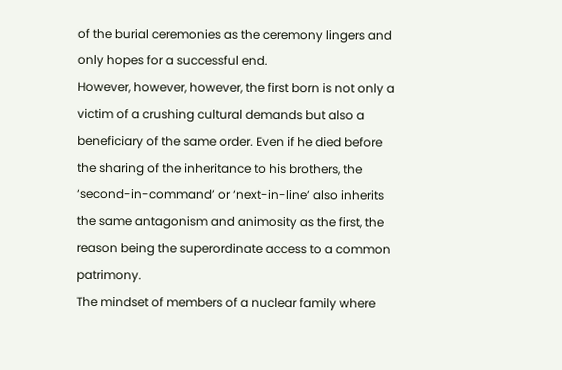of the burial ceremonies as the ceremony lingers and only hopes for a successful end.
However, however, however, the first born is not only a victim of a crushing cultural demands but also a beneficiary of the same order. Even if he died before the sharing of the inheritance to his brothers, the ‘second-in-command’ or ‘next-in-line’ also inherits the same antagonism and animosity as the first, the reason being the superordinate access to a common patrimony.
The mindset of members of a nuclear family where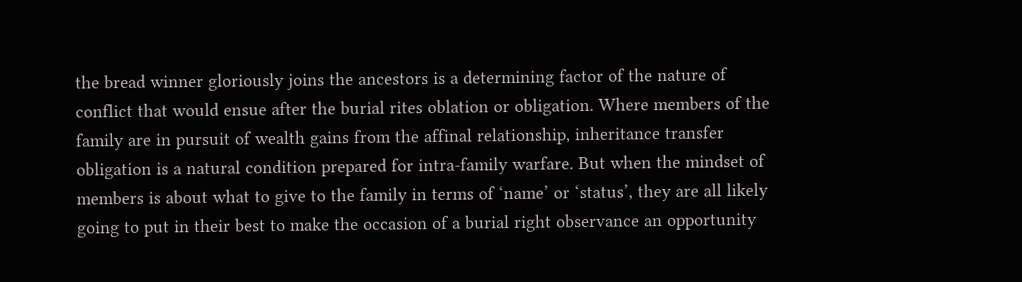the bread winner gloriously joins the ancestors is a determining factor of the nature of conflict that would ensue after the burial rites oblation or obligation. Where members of the family are in pursuit of wealth gains from the affinal relationship, inheritance transfer obligation is a natural condition prepared for intra-family warfare. But when the mindset of members is about what to give to the family in terms of ‘name’ or ‘status’, they are all likely going to put in their best to make the occasion of a burial right observance an opportunity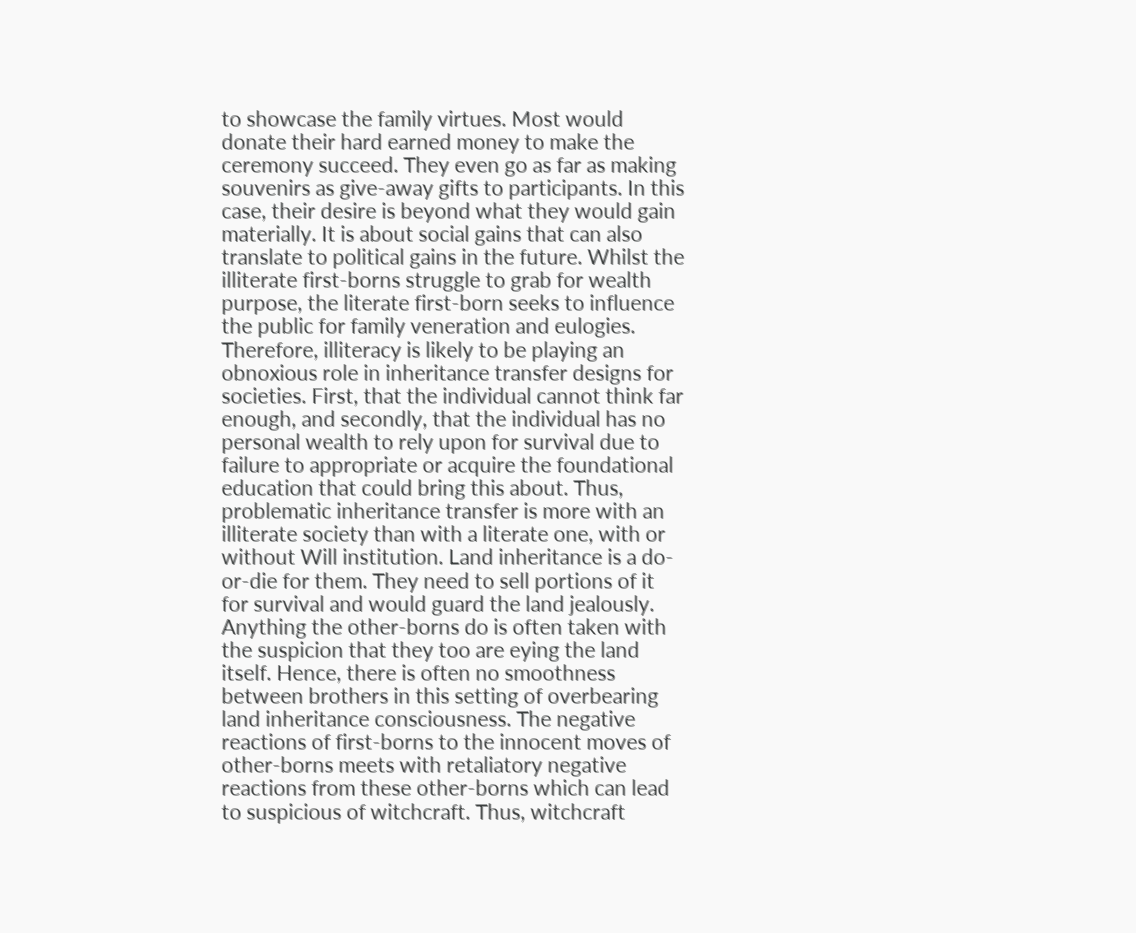to showcase the family virtues. Most would donate their hard earned money to make the ceremony succeed. They even go as far as making souvenirs as give-away gifts to participants. In this case, their desire is beyond what they would gain materially. It is about social gains that can also translate to political gains in the future. Whilst the illiterate first-borns struggle to grab for wealth purpose, the literate first-born seeks to influence the public for family veneration and eulogies.
Therefore, illiteracy is likely to be playing an obnoxious role in inheritance transfer designs for societies. First, that the individual cannot think far enough, and secondly, that the individual has no personal wealth to rely upon for survival due to failure to appropriate or acquire the foundational education that could bring this about. Thus, problematic inheritance transfer is more with an illiterate society than with a literate one, with or without Will institution. Land inheritance is a do-or-die for them. They need to sell portions of it for survival and would guard the land jealously. Anything the other-borns do is often taken with the suspicion that they too are eying the land itself. Hence, there is often no smoothness between brothers in this setting of overbearing land inheritance consciousness. The negative reactions of first-borns to the innocent moves of other-borns meets with retaliatory negative reactions from these other-borns which can lead to suspicious of witchcraft. Thus, witchcraft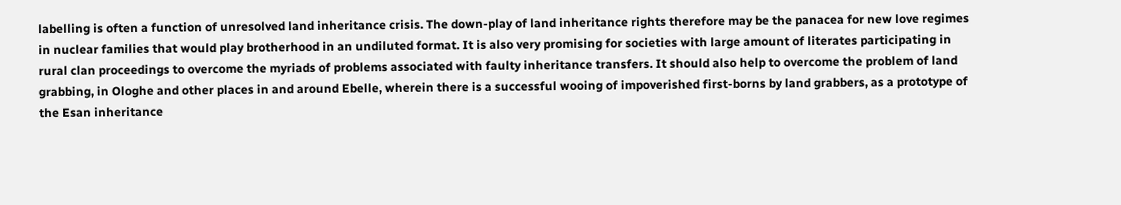labelling is often a function of unresolved land inheritance crisis. The down-play of land inheritance rights therefore may be the panacea for new love regimes in nuclear families that would play brotherhood in an undiluted format. It is also very promising for societies with large amount of literates participating in rural clan proceedings to overcome the myriads of problems associated with faulty inheritance transfers. It should also help to overcome the problem of land grabbing, in Ologhe and other places in and around Ebelle, wherein there is a successful wooing of impoverished first-borns by land grabbers, as a prototype of the Esan inheritance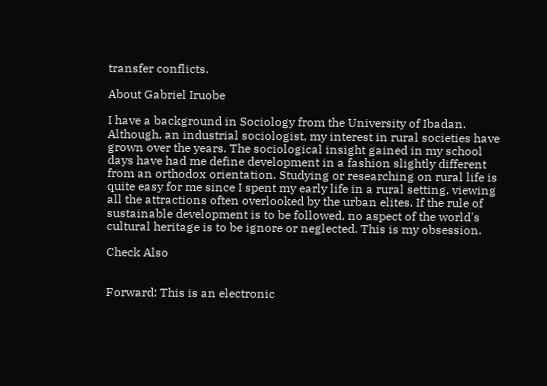transfer conflicts.

About Gabriel Iruobe

I have a background in Sociology from the University of Ibadan. Although, an industrial sociologist, my interest in rural societies have grown over the years. The sociological insight gained in my school days have had me define development in a fashion slightly different from an orthodox orientation. Studying or researching on rural life is quite easy for me since I spent my early life in a rural setting, viewing all the attractions often overlooked by the urban elites. If the rule of sustainable development is to be followed, no aspect of the world's cultural heritage is to be ignore or neglected. This is my obsession.

Check Also


Forward: This is an electronic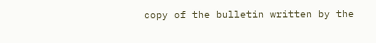copy of the bulletin written by the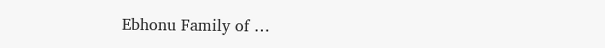Ebhonu Family of …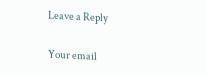Leave a Reply

Your email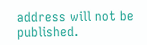address will not be published.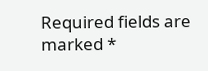Required fields are marked *